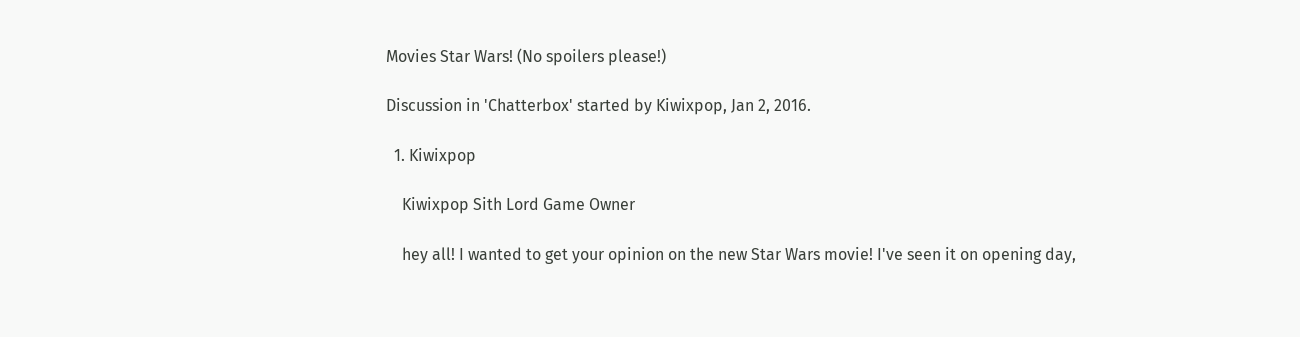Movies Star Wars! (No spoilers please!)

Discussion in 'Chatterbox' started by Kiwixpop, Jan 2, 2016.

  1. Kiwixpop

    Kiwixpop Sith Lord Game Owner

    hey all! I wanted to get your opinion on the new Star Wars movie! I've seen it on opening day,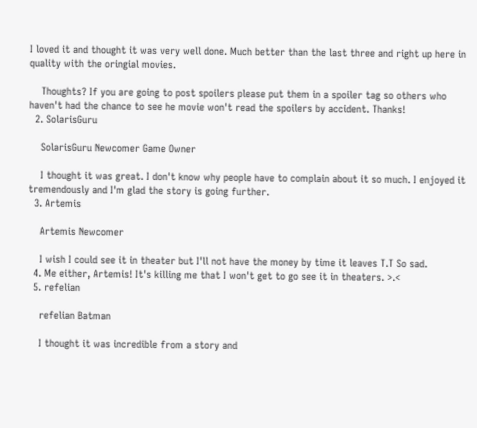I loved it and thought it was very well done. Much better than the last three and right up here in quality with the oringial movies.

    Thoughts? If you are going to post spoilers please put them in a spoiler tag so others who haven't had the chance to see he movie won't read the spoilers by accident. Thanks!
  2. SolarisGuru

    SolarisGuru Newcomer Game Owner

    I thought it was great. I don't know why people have to complain about it so much. I enjoyed it tremendously and I'm glad the story is going further.
  3. Artemis

    Artemis Newcomer

    I wish I could see it in theater but I'll not have the money by time it leaves T.T So sad.
  4. Me either, Artemis! It's killing me that I won't get to go see it in theaters. >.<
  5. refelian

    refelian Batman

    I thought it was incredible from a story and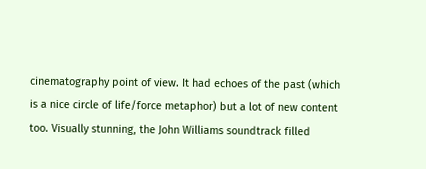cinematography point of view. It had echoes of the past (which is a nice circle of life/force metaphor) but a lot of new content too. Visually stunning, the John Williams soundtrack filled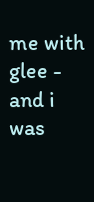me with glee - and i was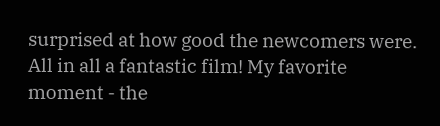surprised at how good the newcomers were. All in all a fantastic film! My favorite moment - the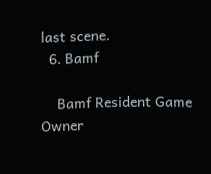last scene.
  6. Bamf

    Bamf Resident Game Owner